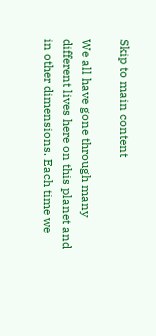Skip to main content

We all have gone through many different lives here on this planet and in other dimensions. Each time we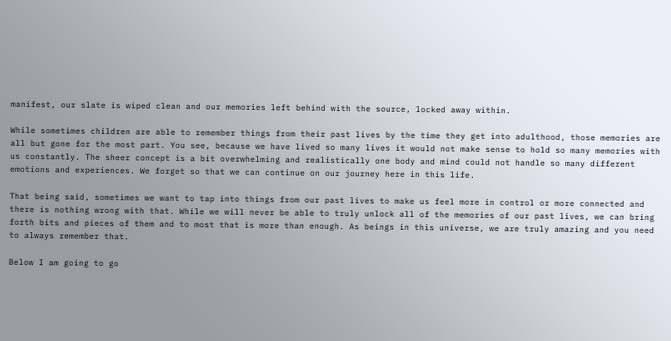manifest, our slate is wiped clean and our memories left behind with the source, locked away within.

While sometimes children are able to remember things from their past lives by the time they get into adulthood, those memories are all but gone for the most part. You see, because we have lived so many lives it would not make sense to hold so many memories with us constantly. The sheer concept is a bit overwhelming and realistically one body and mind could not handle so many different emotions and experiences. We forget so that we can continue on our journey here in this life.

That being said, sometimes we want to tap into things from our past lives to make us feel more in control or more connected and there is nothing wrong with that. While we will never be able to truly unlock all of the memories of our past lives, we can bring forth bits and pieces of them and to most that is more than enough. As beings in this universe, we are truly amazing and you need to always remember that.

Below I am going to go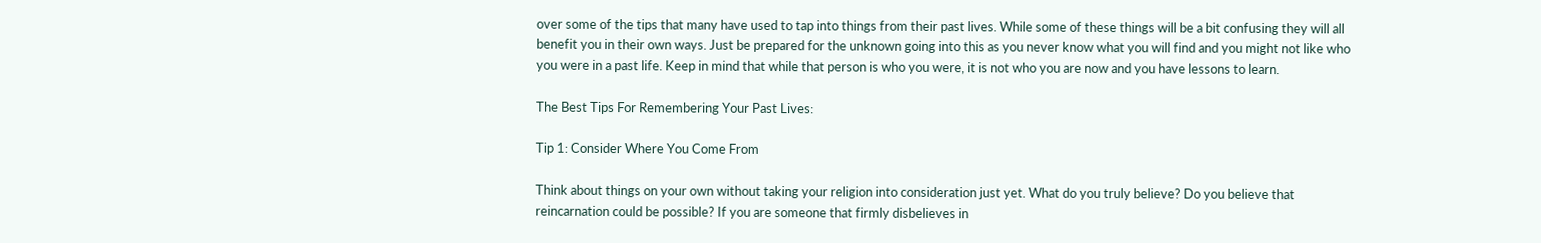over some of the tips that many have used to tap into things from their past lives. While some of these things will be a bit confusing they will all benefit you in their own ways. Just be prepared for the unknown going into this as you never know what you will find and you might not like who you were in a past life. Keep in mind that while that person is who you were, it is not who you are now and you have lessons to learn.

The Best Tips For Remembering Your Past Lives:

Tip 1: Consider Where You Come From

Think about things on your own without taking your religion into consideration just yet. What do you truly believe? Do you believe that reincarnation could be possible? If you are someone that firmly disbelieves in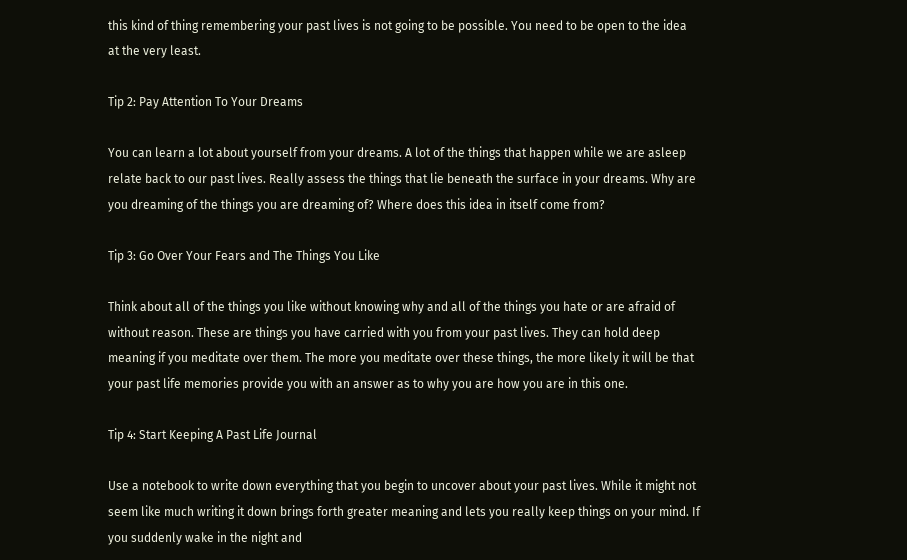this kind of thing remembering your past lives is not going to be possible. You need to be open to the idea at the very least.

Tip 2: Pay Attention To Your Dreams

You can learn a lot about yourself from your dreams. A lot of the things that happen while we are asleep relate back to our past lives. Really assess the things that lie beneath the surface in your dreams. Why are you dreaming of the things you are dreaming of? Where does this idea in itself come from?

Tip 3: Go Over Your Fears and The Things You Like

Think about all of the things you like without knowing why and all of the things you hate or are afraid of without reason. These are things you have carried with you from your past lives. They can hold deep meaning if you meditate over them. The more you meditate over these things, the more likely it will be that your past life memories provide you with an answer as to why you are how you are in this one.

Tip 4: Start Keeping A Past Life Journal

Use a notebook to write down everything that you begin to uncover about your past lives. While it might not seem like much writing it down brings forth greater meaning and lets you really keep things on your mind. If you suddenly wake in the night and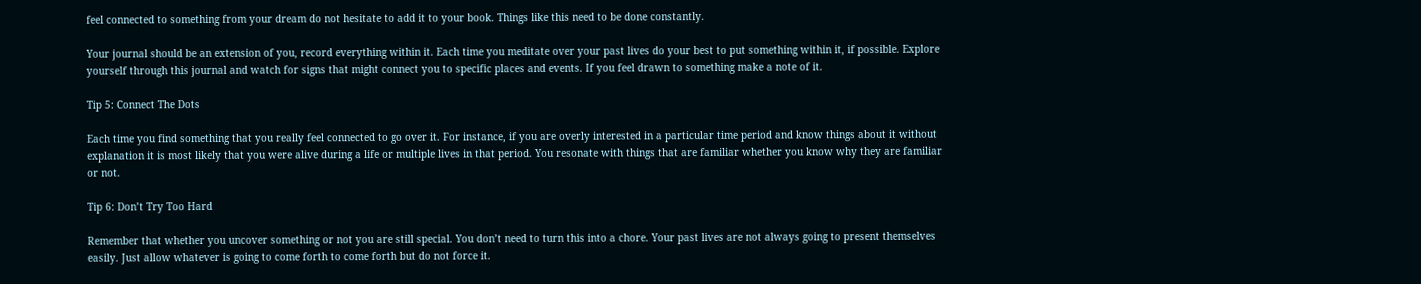feel connected to something from your dream do not hesitate to add it to your book. Things like this need to be done constantly.

Your journal should be an extension of you, record everything within it. Each time you meditate over your past lives do your best to put something within it, if possible. Explore yourself through this journal and watch for signs that might connect you to specific places and events. If you feel drawn to something make a note of it.

Tip 5: Connect The Dots

Each time you find something that you really feel connected to go over it. For instance, if you are overly interested in a particular time period and know things about it without explanation it is most likely that you were alive during a life or multiple lives in that period. You resonate with things that are familiar whether you know why they are familiar or not.

Tip 6: Don’t Try Too Hard

Remember that whether you uncover something or not you are still special. You don’t need to turn this into a chore. Your past lives are not always going to present themselves easily. Just allow whatever is going to come forth to come forth but do not force it.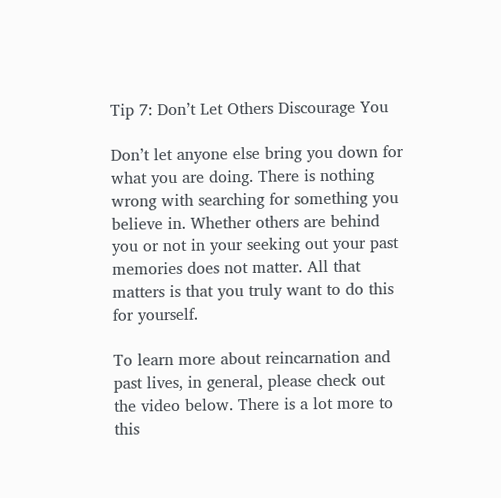Tip 7: Don’t Let Others Discourage You

Don’t let anyone else bring you down for what you are doing. There is nothing wrong with searching for something you believe in. Whether others are behind you or not in your seeking out your past memories does not matter. All that matters is that you truly want to do this for yourself.

To learn more about reincarnation and past lives, in general, please check out the video below. There is a lot more to this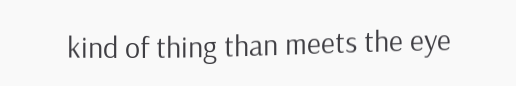kind of thing than meets the eye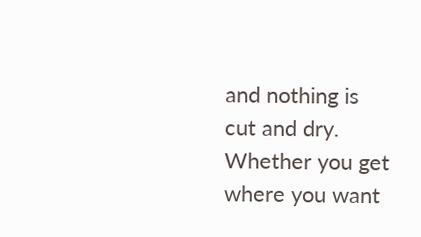and nothing is cut and dry. Whether you get where you want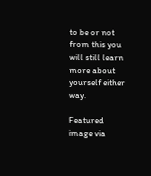to be or not from this you will still learn more about yourself either way.

Featured image via